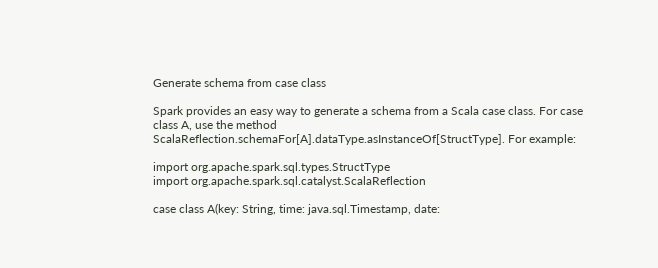Generate schema from case class

Spark provides an easy way to generate a schema from a Scala case class. For case class A, use the method ScalaReflection.schemaFor[A].dataType.asInstanceOf[StructType]. For example:

import org.apache.spark.sql.types.StructType
import org.apache.spark.sql.catalyst.ScalaReflection

case class A(key: String, time: java.sql.Timestamp, date: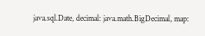java.sql.Date, decimal: java.math.BigDecimal, map: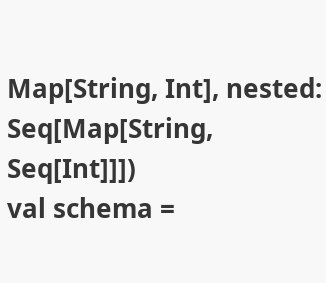Map[String, Int], nested: Seq[Map[String, Seq[Int]]])
val schema =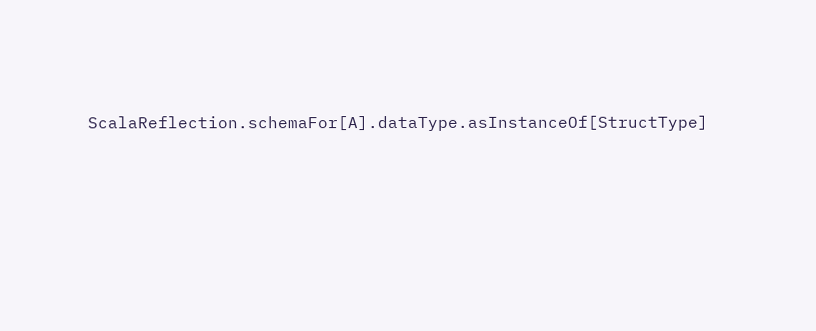ScalaReflection.schemaFor[A].dataType.asInstanceOf[StructType]